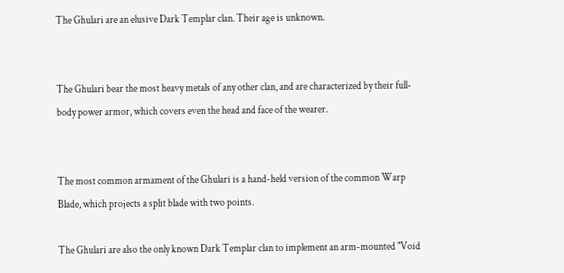The Ghulari are an elusive Dark Templar clan. Their age is unknown.


The Ghulari bear the most heavy metals of any other clan, and are characterized by their full-body power armor, which covers even the head and face of the wearer.


The most common armament of the Ghulari is a hand-held version of the common Warp Blade, which projects a split blade with two points.

The Ghulari are also the only known Dark Templar clan to implement an arm-mounted "Void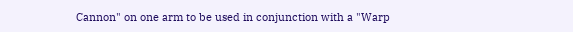Cannon" on one arm to be used in conjunction with a "Warp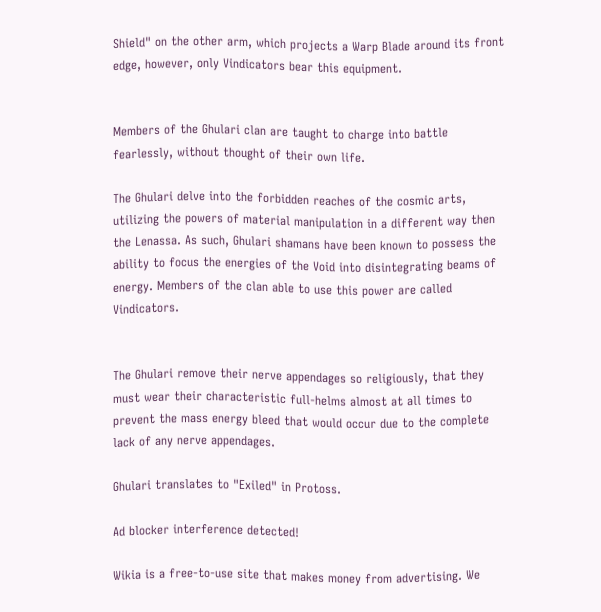Shield" on the other arm, which projects a Warp Blade around its front edge, however, only Vindicators bear this equipment.


Members of the Ghulari clan are taught to charge into battle fearlessly, without thought of their own life.

The Ghulari delve into the forbidden reaches of the cosmic arts, utilizing the powers of material manipulation in a different way then the Lenassa. As such, Ghulari shamans have been known to possess the ability to focus the energies of the Void into disintegrating beams of energy. Members of the clan able to use this power are called Vindicators.


The Ghulari remove their nerve appendages so religiously, that they must wear their characteristic full-helms almost at all times to prevent the mass energy bleed that would occur due to the complete lack of any nerve appendages.

Ghulari translates to "Exiled" in Protoss.

Ad blocker interference detected!

Wikia is a free-to-use site that makes money from advertising. We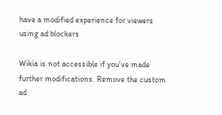have a modified experience for viewers using ad blockers

Wikia is not accessible if you’ve made further modifications. Remove the custom ad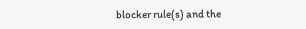blocker rule(s) and the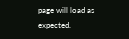page will load as expected.